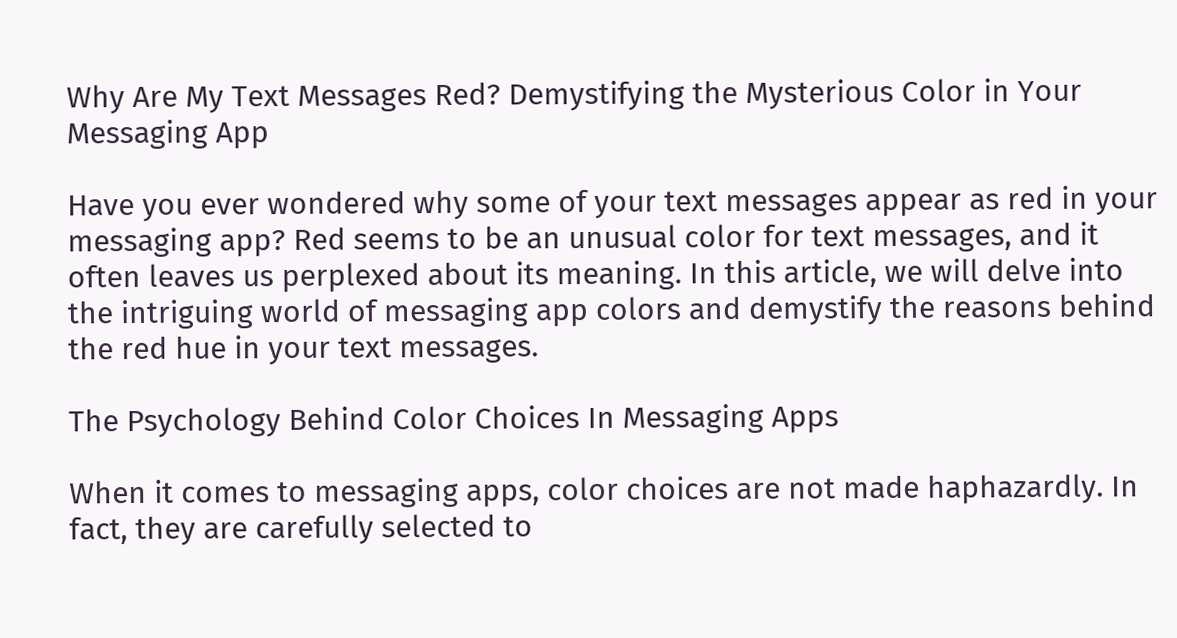Why Are My Text Messages Red? Demystifying the Mysterious Color in Your Messaging App

Have you ever wondered why some of your text messages appear as red in your messaging app? Red seems to be an unusual color for text messages, and it often leaves us perplexed about its meaning. In this article, we will delve into the intriguing world of messaging app colors and demystify the reasons behind the red hue in your text messages.

The Psychology Behind Color Choices In Messaging Apps

When it comes to messaging apps, color choices are not made haphazardly. In fact, they are carefully selected to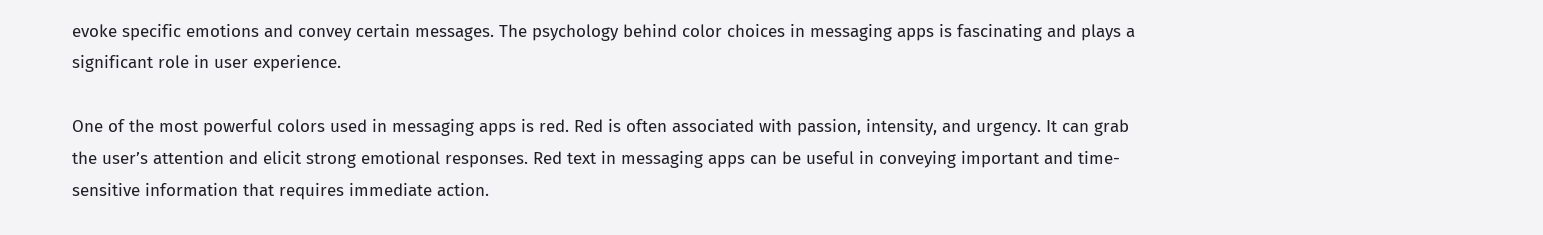evoke specific emotions and convey certain messages. The psychology behind color choices in messaging apps is fascinating and plays a significant role in user experience.

One of the most powerful colors used in messaging apps is red. Red is often associated with passion, intensity, and urgency. It can grab the user’s attention and elicit strong emotional responses. Red text in messaging apps can be useful in conveying important and time-sensitive information that requires immediate action.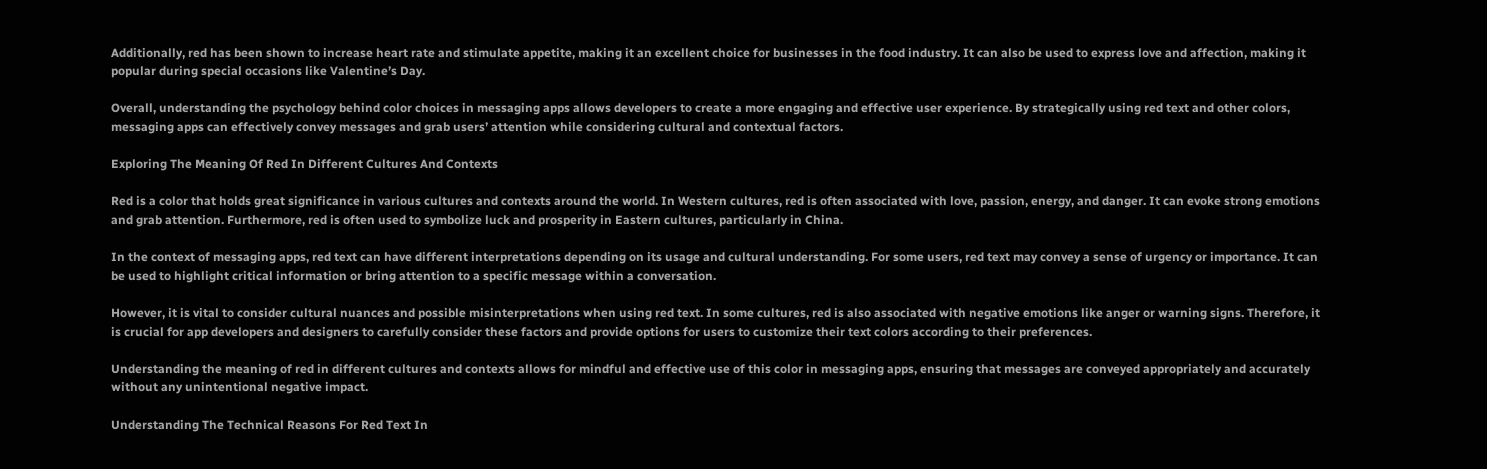Additionally, red has been shown to increase heart rate and stimulate appetite, making it an excellent choice for businesses in the food industry. It can also be used to express love and affection, making it popular during special occasions like Valentine’s Day.

Overall, understanding the psychology behind color choices in messaging apps allows developers to create a more engaging and effective user experience. By strategically using red text and other colors, messaging apps can effectively convey messages and grab users’ attention while considering cultural and contextual factors.

Exploring The Meaning Of Red In Different Cultures And Contexts

Red is a color that holds great significance in various cultures and contexts around the world. In Western cultures, red is often associated with love, passion, energy, and danger. It can evoke strong emotions and grab attention. Furthermore, red is often used to symbolize luck and prosperity in Eastern cultures, particularly in China.

In the context of messaging apps, red text can have different interpretations depending on its usage and cultural understanding. For some users, red text may convey a sense of urgency or importance. It can be used to highlight critical information or bring attention to a specific message within a conversation.

However, it is vital to consider cultural nuances and possible misinterpretations when using red text. In some cultures, red is also associated with negative emotions like anger or warning signs. Therefore, it is crucial for app developers and designers to carefully consider these factors and provide options for users to customize their text colors according to their preferences.

Understanding the meaning of red in different cultures and contexts allows for mindful and effective use of this color in messaging apps, ensuring that messages are conveyed appropriately and accurately without any unintentional negative impact.

Understanding The Technical Reasons For Red Text In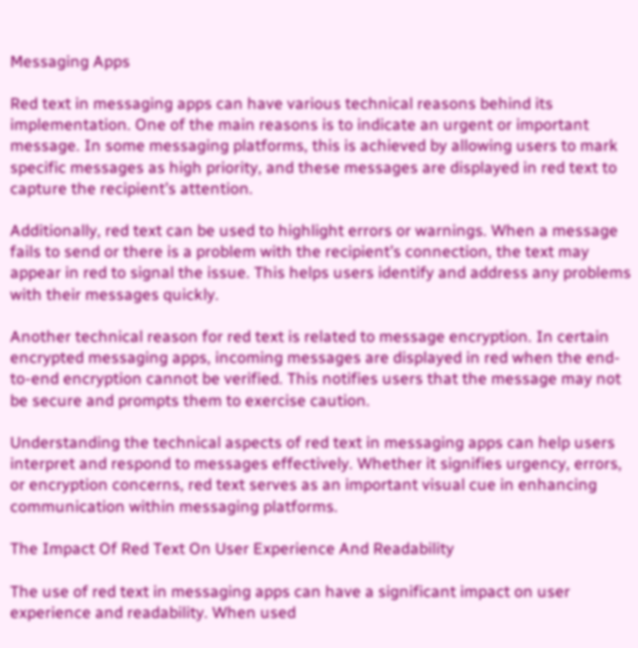Messaging Apps

Red text in messaging apps can have various technical reasons behind its implementation. One of the main reasons is to indicate an urgent or important message. In some messaging platforms, this is achieved by allowing users to mark specific messages as high priority, and these messages are displayed in red text to capture the recipient’s attention.

Additionally, red text can be used to highlight errors or warnings. When a message fails to send or there is a problem with the recipient’s connection, the text may appear in red to signal the issue. This helps users identify and address any problems with their messages quickly.

Another technical reason for red text is related to message encryption. In certain encrypted messaging apps, incoming messages are displayed in red when the end-to-end encryption cannot be verified. This notifies users that the message may not be secure and prompts them to exercise caution.

Understanding the technical aspects of red text in messaging apps can help users interpret and respond to messages effectively. Whether it signifies urgency, errors, or encryption concerns, red text serves as an important visual cue in enhancing communication within messaging platforms.

The Impact Of Red Text On User Experience And Readability

The use of red text in messaging apps can have a significant impact on user experience and readability. When used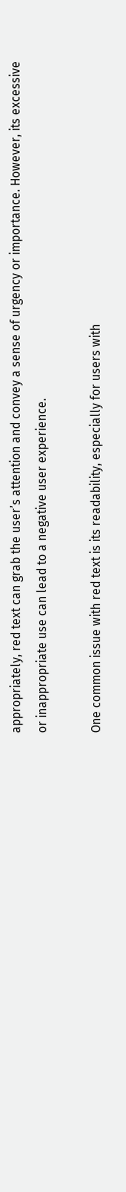appropriately, red text can grab the user’s attention and convey a sense of urgency or importance. However, its excessive or inappropriate use can lead to a negative user experience.

One common issue with red text is its readability, especially for users with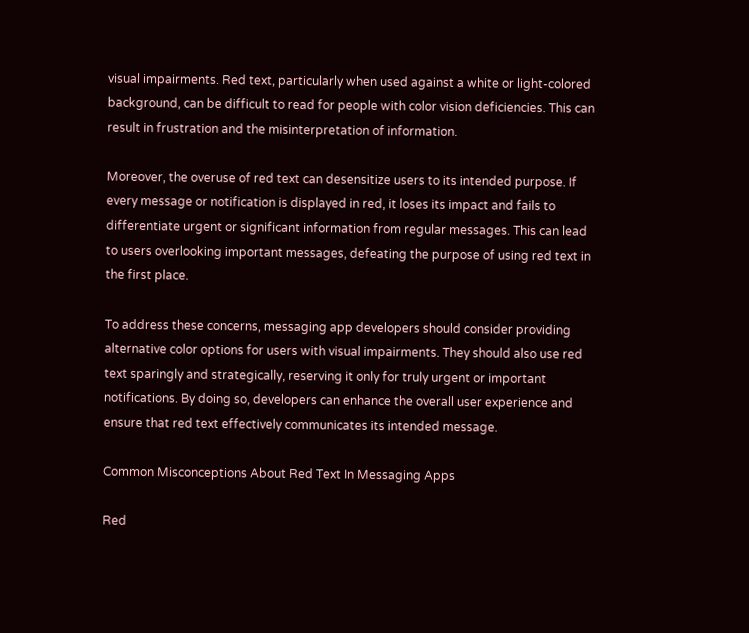visual impairments. Red text, particularly when used against a white or light-colored background, can be difficult to read for people with color vision deficiencies. This can result in frustration and the misinterpretation of information.

Moreover, the overuse of red text can desensitize users to its intended purpose. If every message or notification is displayed in red, it loses its impact and fails to differentiate urgent or significant information from regular messages. This can lead to users overlooking important messages, defeating the purpose of using red text in the first place.

To address these concerns, messaging app developers should consider providing alternative color options for users with visual impairments. They should also use red text sparingly and strategically, reserving it only for truly urgent or important notifications. By doing so, developers can enhance the overall user experience and ensure that red text effectively communicates its intended message.

Common Misconceptions About Red Text In Messaging Apps

Red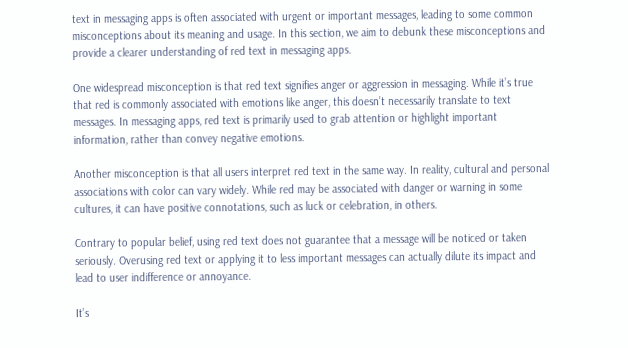text in messaging apps is often associated with urgent or important messages, leading to some common misconceptions about its meaning and usage. In this section, we aim to debunk these misconceptions and provide a clearer understanding of red text in messaging apps.

One widespread misconception is that red text signifies anger or aggression in messaging. While it’s true that red is commonly associated with emotions like anger, this doesn’t necessarily translate to text messages. In messaging apps, red text is primarily used to grab attention or highlight important information, rather than convey negative emotions.

Another misconception is that all users interpret red text in the same way. In reality, cultural and personal associations with color can vary widely. While red may be associated with danger or warning in some cultures, it can have positive connotations, such as luck or celebration, in others.

Contrary to popular belief, using red text does not guarantee that a message will be noticed or taken seriously. Overusing red text or applying it to less important messages can actually dilute its impact and lead to user indifference or annoyance.

It’s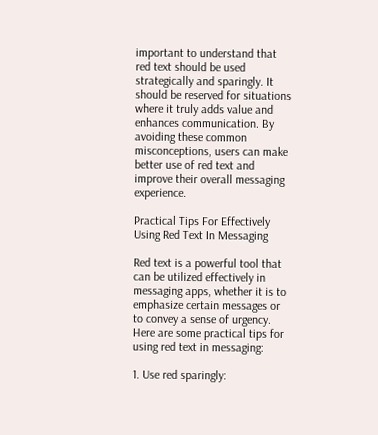important to understand that red text should be used strategically and sparingly. It should be reserved for situations where it truly adds value and enhances communication. By avoiding these common misconceptions, users can make better use of red text and improve their overall messaging experience.

Practical Tips For Effectively Using Red Text In Messaging

Red text is a powerful tool that can be utilized effectively in messaging apps, whether it is to emphasize certain messages or to convey a sense of urgency. Here are some practical tips for using red text in messaging:

1. Use red sparingly: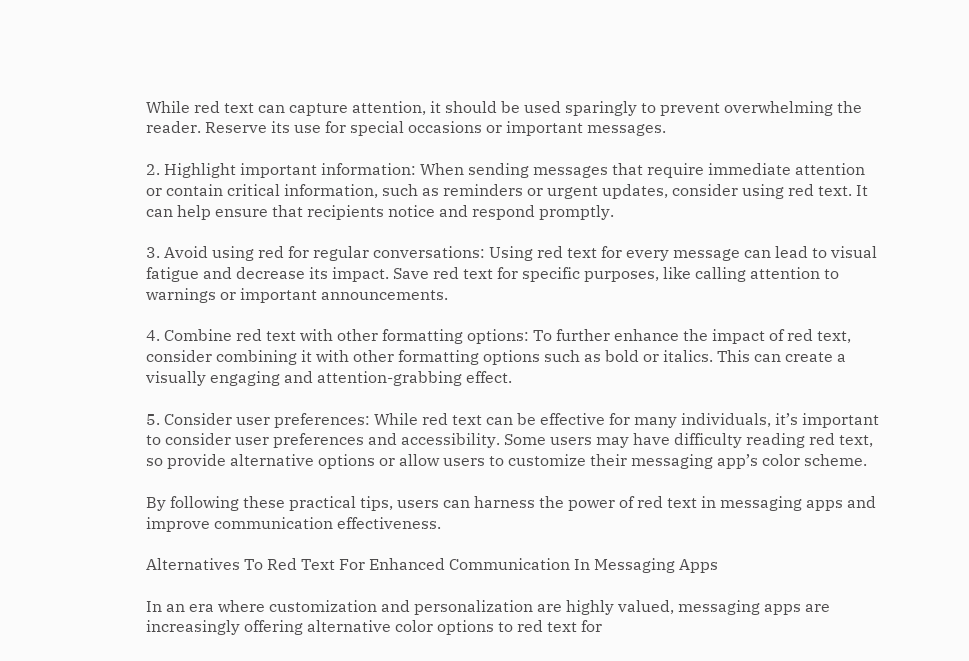While red text can capture attention, it should be used sparingly to prevent overwhelming the reader. Reserve its use for special occasions or important messages.

2. Highlight important information: When sending messages that require immediate attention or contain critical information, such as reminders or urgent updates, consider using red text. It can help ensure that recipients notice and respond promptly.

3. Avoid using red for regular conversations: Using red text for every message can lead to visual fatigue and decrease its impact. Save red text for specific purposes, like calling attention to warnings or important announcements.

4. Combine red text with other formatting options: To further enhance the impact of red text, consider combining it with other formatting options such as bold or italics. This can create a visually engaging and attention-grabbing effect.

5. Consider user preferences: While red text can be effective for many individuals, it’s important to consider user preferences and accessibility. Some users may have difficulty reading red text, so provide alternative options or allow users to customize their messaging app’s color scheme.

By following these practical tips, users can harness the power of red text in messaging apps and improve communication effectiveness.

Alternatives To Red Text For Enhanced Communication In Messaging Apps

In an era where customization and personalization are highly valued, messaging apps are increasingly offering alternative color options to red text for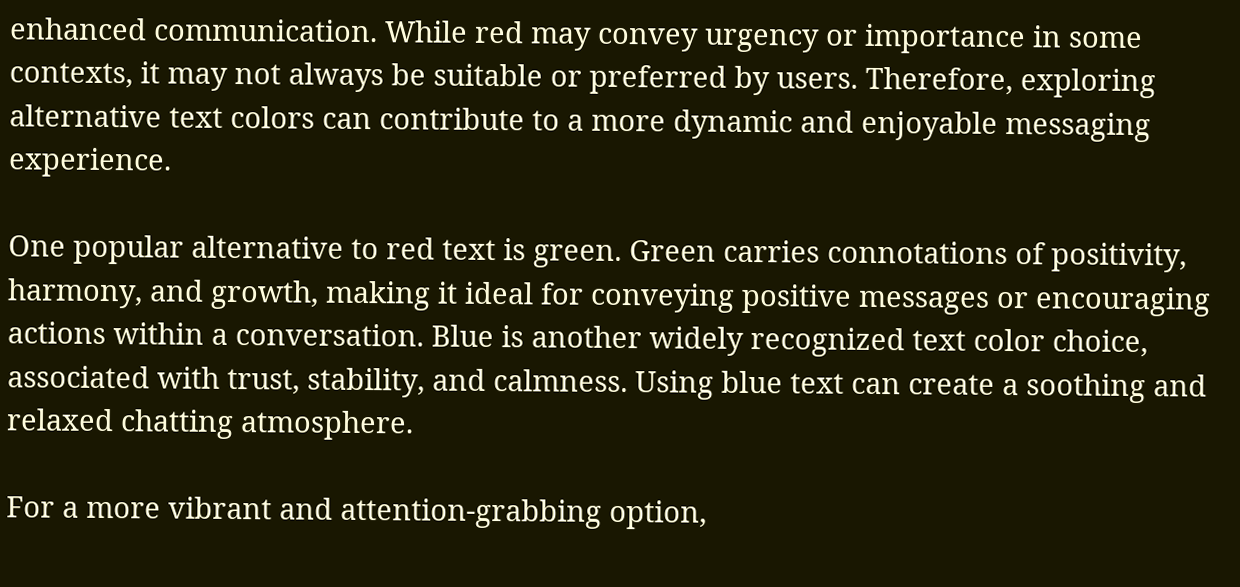enhanced communication. While red may convey urgency or importance in some contexts, it may not always be suitable or preferred by users. Therefore, exploring alternative text colors can contribute to a more dynamic and enjoyable messaging experience.

One popular alternative to red text is green. Green carries connotations of positivity, harmony, and growth, making it ideal for conveying positive messages or encouraging actions within a conversation. Blue is another widely recognized text color choice, associated with trust, stability, and calmness. Using blue text can create a soothing and relaxed chatting atmosphere.

For a more vibrant and attention-grabbing option,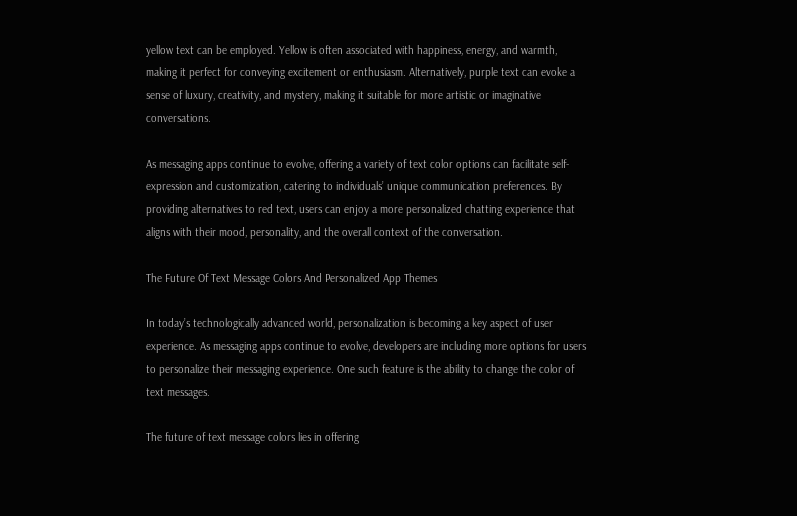yellow text can be employed. Yellow is often associated with happiness, energy, and warmth, making it perfect for conveying excitement or enthusiasm. Alternatively, purple text can evoke a sense of luxury, creativity, and mystery, making it suitable for more artistic or imaginative conversations.

As messaging apps continue to evolve, offering a variety of text color options can facilitate self-expression and customization, catering to individuals’ unique communication preferences. By providing alternatives to red text, users can enjoy a more personalized chatting experience that aligns with their mood, personality, and the overall context of the conversation.

The Future Of Text Message Colors And Personalized App Themes

In today’s technologically advanced world, personalization is becoming a key aspect of user experience. As messaging apps continue to evolve, developers are including more options for users to personalize their messaging experience. One such feature is the ability to change the color of text messages.

The future of text message colors lies in offering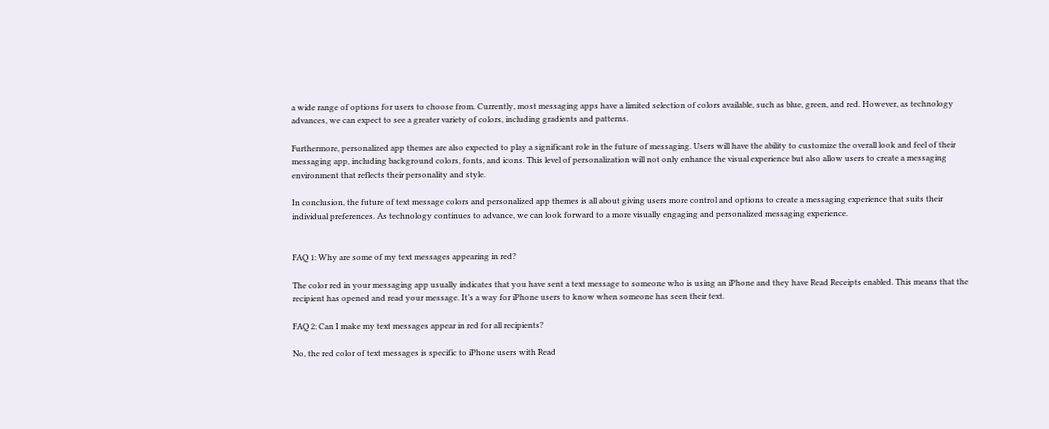a wide range of options for users to choose from. Currently, most messaging apps have a limited selection of colors available, such as blue, green, and red. However, as technology advances, we can expect to see a greater variety of colors, including gradients and patterns.

Furthermore, personalized app themes are also expected to play a significant role in the future of messaging. Users will have the ability to customize the overall look and feel of their messaging app, including background colors, fonts, and icons. This level of personalization will not only enhance the visual experience but also allow users to create a messaging environment that reflects their personality and style.

In conclusion, the future of text message colors and personalized app themes is all about giving users more control and options to create a messaging experience that suits their individual preferences. As technology continues to advance, we can look forward to a more visually engaging and personalized messaging experience.


FAQ 1: Why are some of my text messages appearing in red?

The color red in your messaging app usually indicates that you have sent a text message to someone who is using an iPhone and they have Read Receipts enabled. This means that the recipient has opened and read your message. It’s a way for iPhone users to know when someone has seen their text.

FAQ 2: Can I make my text messages appear in red for all recipients?

No, the red color of text messages is specific to iPhone users with Read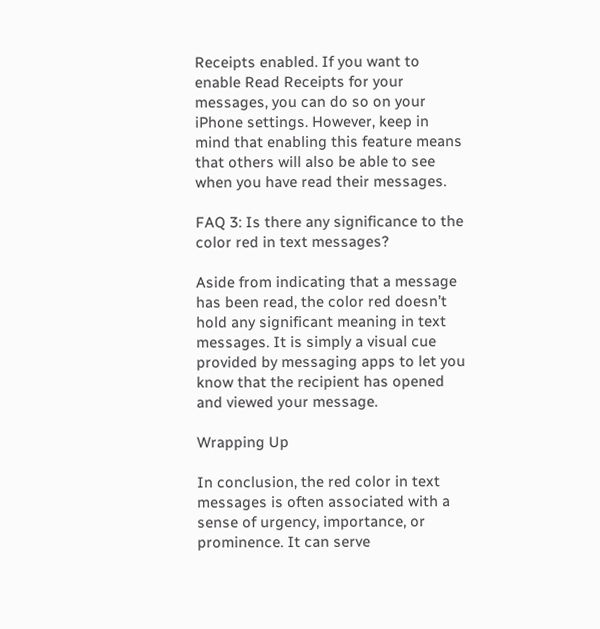Receipts enabled. If you want to enable Read Receipts for your messages, you can do so on your iPhone settings. However, keep in mind that enabling this feature means that others will also be able to see when you have read their messages.

FAQ 3: Is there any significance to the color red in text messages?

Aside from indicating that a message has been read, the color red doesn’t hold any significant meaning in text messages. It is simply a visual cue provided by messaging apps to let you know that the recipient has opened and viewed your message.

Wrapping Up

In conclusion, the red color in text messages is often associated with a sense of urgency, importance, or prominence. It can serve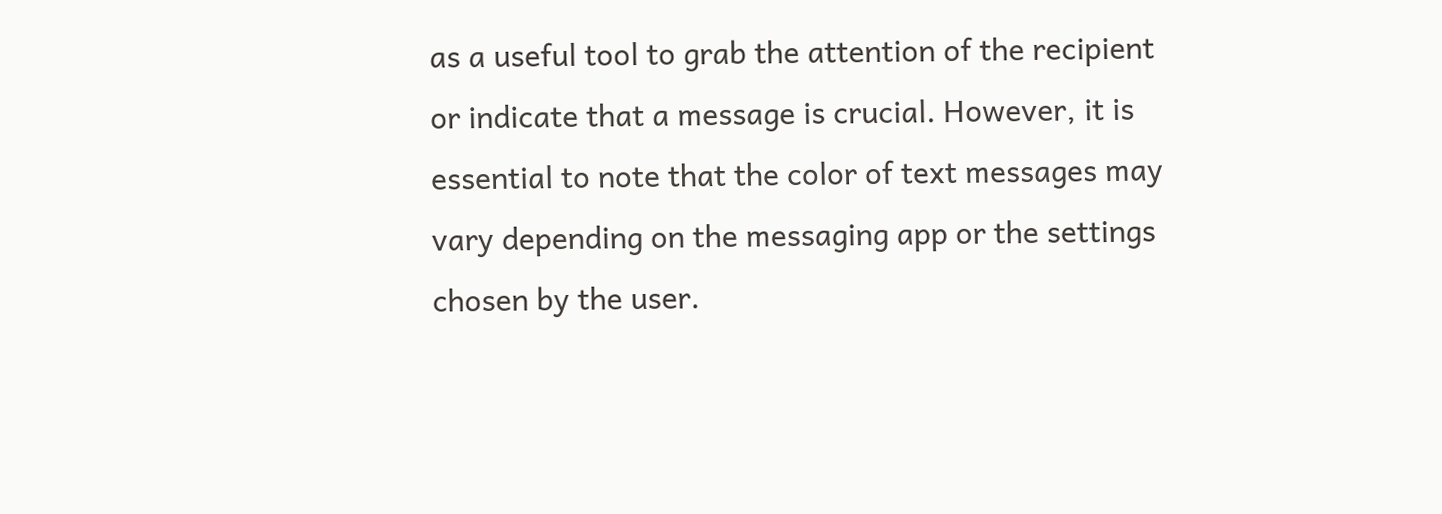as a useful tool to grab the attention of the recipient or indicate that a message is crucial. However, it is essential to note that the color of text messages may vary depending on the messaging app or the settings chosen by the user.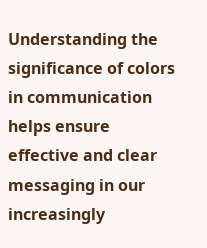Understanding the significance of colors in communication helps ensure effective and clear messaging in our increasingly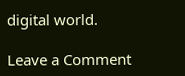digital world.

Leave a Comment